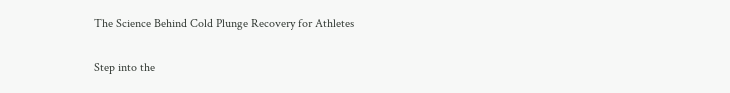The Science Behind Cold Plunge Recovery for Athletes

Step into the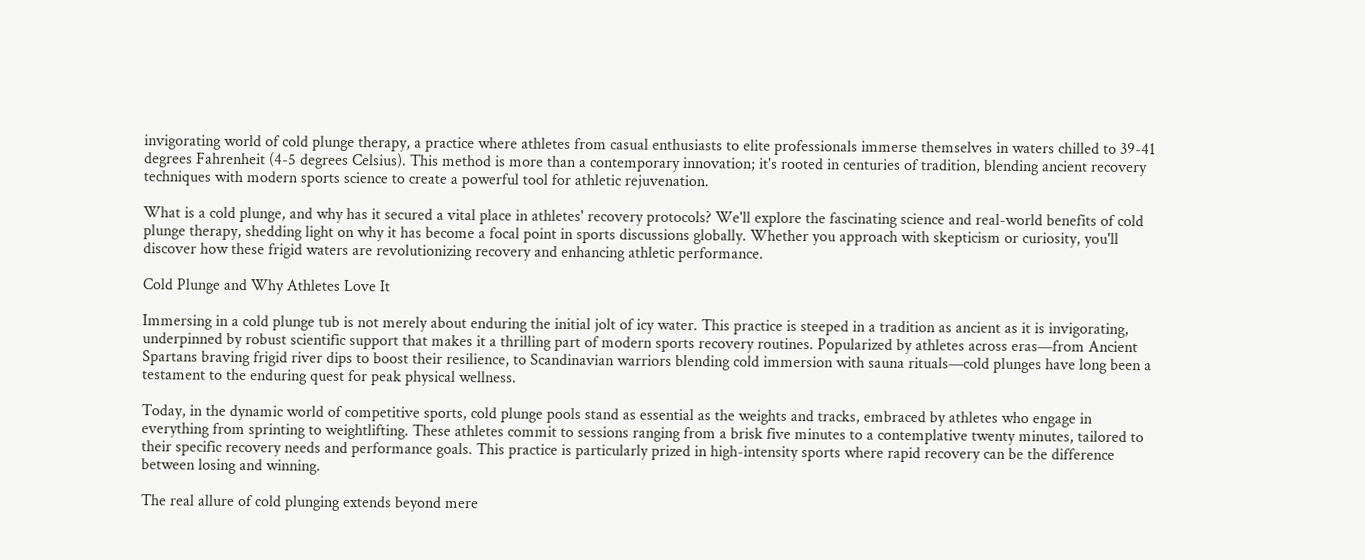invigorating world of cold plunge therapy, a practice where athletes from casual enthusiasts to elite professionals immerse themselves in waters chilled to 39-41 degrees Fahrenheit (4-5 degrees Celsius). This method is more than a contemporary innovation; it's rooted in centuries of tradition, blending ancient recovery techniques with modern sports science to create a powerful tool for athletic rejuvenation.

What is a cold plunge, and why has it secured a vital place in athletes' recovery protocols? We'll explore the fascinating science and real-world benefits of cold plunge therapy, shedding light on why it has become a focal point in sports discussions globally. Whether you approach with skepticism or curiosity, you'll discover how these frigid waters are revolutionizing recovery and enhancing athletic performance.

Cold Plunge and Why Athletes Love It

Immersing in a cold plunge tub is not merely about enduring the initial jolt of icy water. This practice is steeped in a tradition as ancient as it is invigorating, underpinned by robust scientific support that makes it a thrilling part of modern sports recovery routines. Popularized by athletes across eras—from Ancient Spartans braving frigid river dips to boost their resilience, to Scandinavian warriors blending cold immersion with sauna rituals—cold plunges have long been a testament to the enduring quest for peak physical wellness.

Today, in the dynamic world of competitive sports, cold plunge pools stand as essential as the weights and tracks, embraced by athletes who engage in everything from sprinting to weightlifting. These athletes commit to sessions ranging from a brisk five minutes to a contemplative twenty minutes, tailored to their specific recovery needs and performance goals. This practice is particularly prized in high-intensity sports where rapid recovery can be the difference between losing and winning.

The real allure of cold plunging extends beyond mere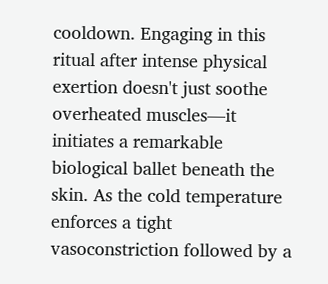cooldown. Engaging in this ritual after intense physical exertion doesn't just soothe overheated muscles—it initiates a remarkable biological ballet beneath the skin. As the cold temperature enforces a tight vasoconstriction followed by a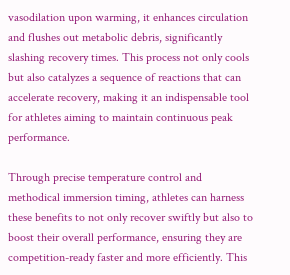vasodilation upon warming, it enhances circulation and flushes out metabolic debris, significantly slashing recovery times. This process not only cools but also catalyzes a sequence of reactions that can accelerate recovery, making it an indispensable tool for athletes aiming to maintain continuous peak performance.

Through precise temperature control and methodical immersion timing, athletes can harness these benefits to not only recover swiftly but also to boost their overall performance, ensuring they are competition-ready faster and more efficiently. This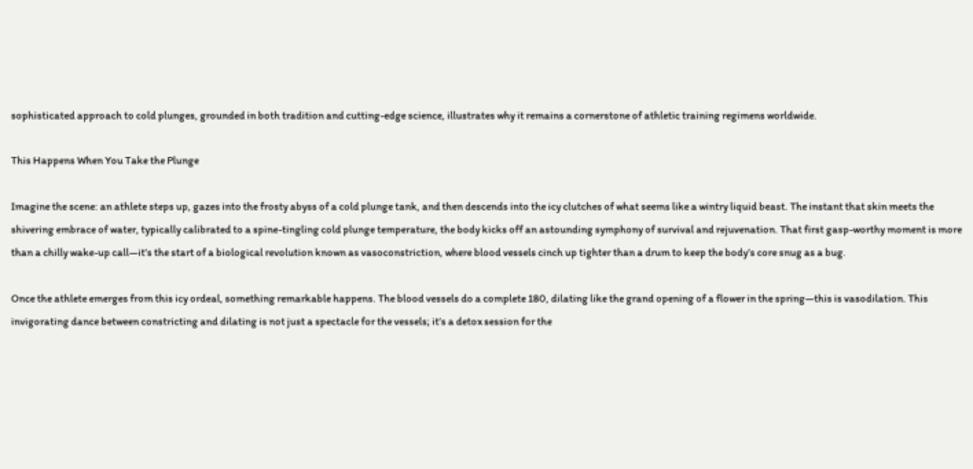sophisticated approach to cold plunges, grounded in both tradition and cutting-edge science, illustrates why it remains a cornerstone of athletic training regimens worldwide.

This Happens When You Take the Plunge

Imagine the scene: an athlete steps up, gazes into the frosty abyss of a cold plunge tank, and then descends into the icy clutches of what seems like a wintry liquid beast. The instant that skin meets the shivering embrace of water, typically calibrated to a spine-tingling cold plunge temperature, the body kicks off an astounding symphony of survival and rejuvenation. That first gasp-worthy moment is more than a chilly wake-up call—it’s the start of a biological revolution known as vasoconstriction, where blood vessels cinch up tighter than a drum to keep the body’s core snug as a bug.

Once the athlete emerges from this icy ordeal, something remarkable happens. The blood vessels do a complete 180, dilating like the grand opening of a flower in the spring—this is vasodilation. This invigorating dance between constricting and dilating is not just a spectacle for the vessels; it’s a detox session for the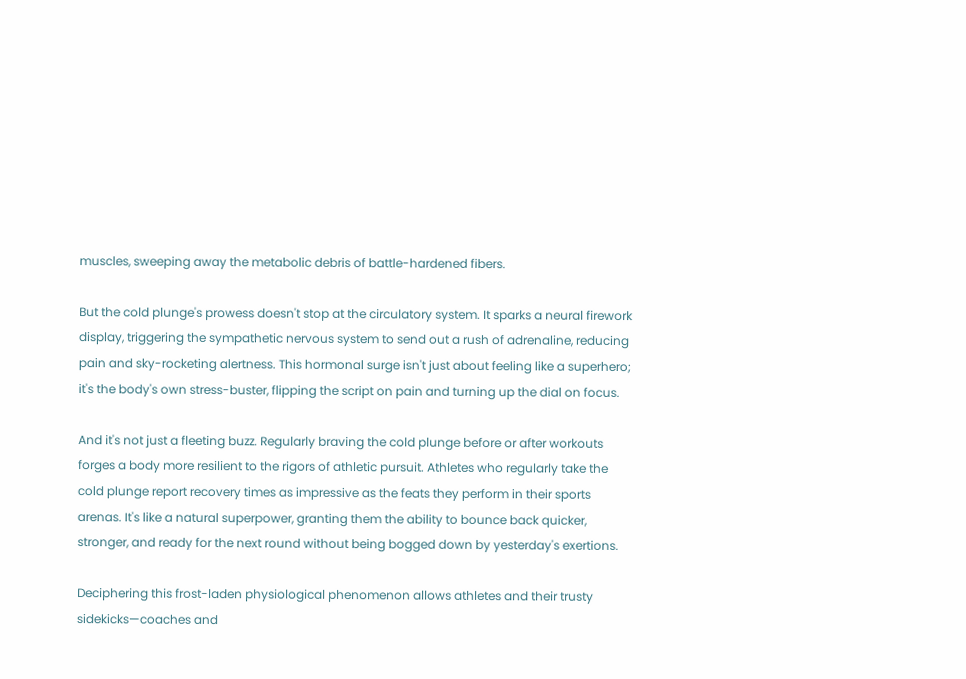muscles, sweeping away the metabolic debris of battle-hardened fibers.

But the cold plunge's prowess doesn't stop at the circulatory system. It sparks a neural firework display, triggering the sympathetic nervous system to send out a rush of adrenaline, reducing pain and sky-rocketing alertness. This hormonal surge isn't just about feeling like a superhero; it's the body's own stress-buster, flipping the script on pain and turning up the dial on focus.

And it's not just a fleeting buzz. Regularly braving the cold plunge before or after workouts forges a body more resilient to the rigors of athletic pursuit. Athletes who regularly take the cold plunge report recovery times as impressive as the feats they perform in their sports arenas. It's like a natural superpower, granting them the ability to bounce back quicker, stronger, and ready for the next round without being bogged down by yesterday's exertions.

Deciphering this frost-laden physiological phenomenon allows athletes and their trusty sidekicks—coaches and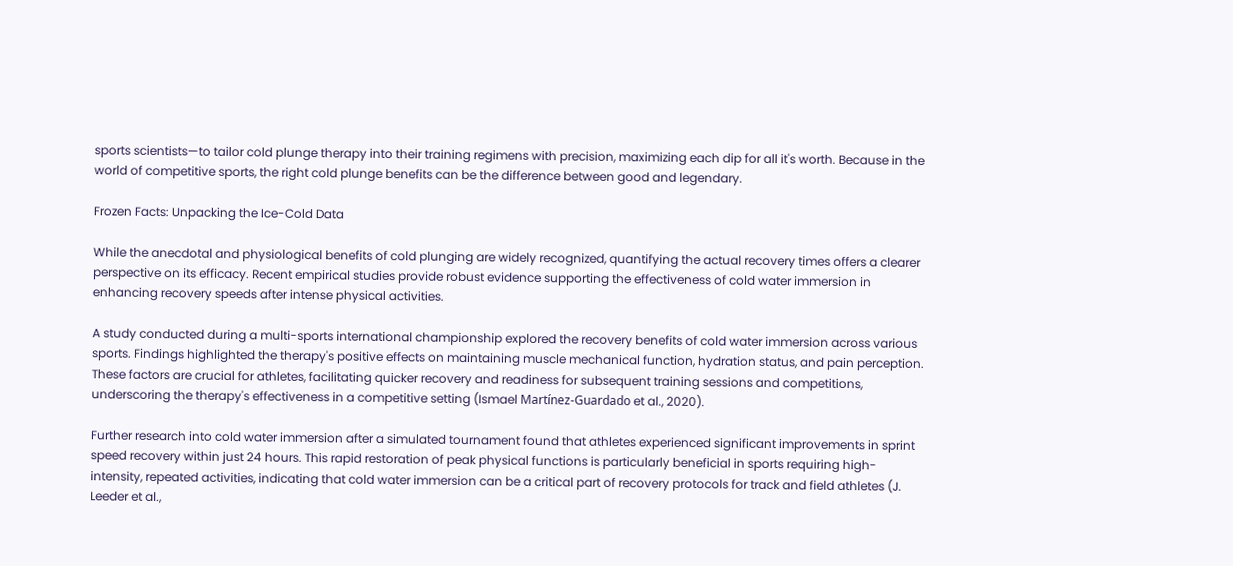sports scientists—to tailor cold plunge therapy into their training regimens with precision, maximizing each dip for all it's worth. Because in the world of competitive sports, the right cold plunge benefits can be the difference between good and legendary.

Frozen Facts: Unpacking the Ice-Cold Data

While the anecdotal and physiological benefits of cold plunging are widely recognized, quantifying the actual recovery times offers a clearer perspective on its efficacy. Recent empirical studies provide robust evidence supporting the effectiveness of cold water immersion in enhancing recovery speeds after intense physical activities.

A study conducted during a multi-sports international championship explored the recovery benefits of cold water immersion across various sports. Findings highlighted the therapy's positive effects on maintaining muscle mechanical function, hydration status, and pain perception. These factors are crucial for athletes, facilitating quicker recovery and readiness for subsequent training sessions and competitions, underscoring the therapy's effectiveness in a competitive setting (Ismael Martínez-Guardado et al., 2020).

Further research into cold water immersion after a simulated tournament found that athletes experienced significant improvements in sprint speed recovery within just 24 hours. This rapid restoration of peak physical functions is particularly beneficial in sports requiring high-intensity, repeated activities, indicating that cold water immersion can be a critical part of recovery protocols for track and field athletes (J. Leeder et al.,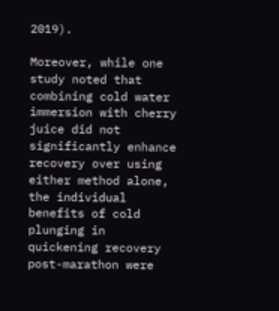2019).

Moreover, while one study noted that combining cold water immersion with cherry juice did not significantly enhance recovery over using either method alone, the individual benefits of cold plunging in quickening recovery post-marathon were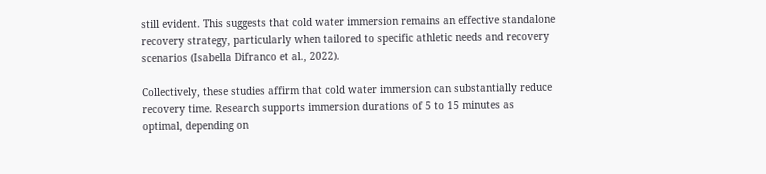still evident. This suggests that cold water immersion remains an effective standalone recovery strategy, particularly when tailored to specific athletic needs and recovery scenarios (Isabella Difranco et al., 2022).

Collectively, these studies affirm that cold water immersion can substantially reduce recovery time. Research supports immersion durations of 5 to 15 minutes as optimal, depending on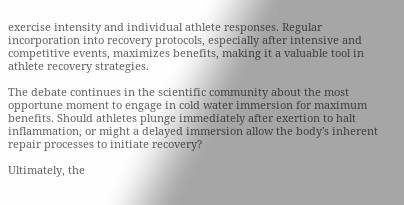exercise intensity and individual athlete responses. Regular incorporation into recovery protocols, especially after intensive and competitive events, maximizes benefits, making it a valuable tool in athlete recovery strategies.

The debate continues in the scientific community about the most opportune moment to engage in cold water immersion for maximum benefits. Should athletes plunge immediately after exertion to halt inflammation, or might a delayed immersion allow the body's inherent repair processes to initiate recovery?

Ultimately, the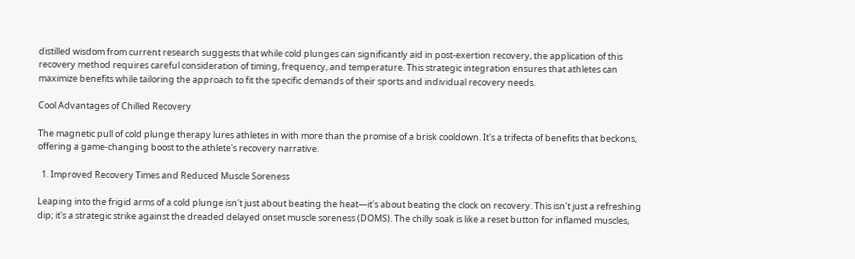distilled wisdom from current research suggests that while cold plunges can significantly aid in post-exertion recovery, the application of this recovery method requires careful consideration of timing, frequency, and temperature. This strategic integration ensures that athletes can maximize benefits while tailoring the approach to fit the specific demands of their sports and individual recovery needs.

Cool Advantages of Chilled Recovery

The magnetic pull of cold plunge therapy lures athletes in with more than the promise of a brisk cooldown. It's a trifecta of benefits that beckons, offering a game-changing boost to the athlete's recovery narrative.

  1. Improved Recovery Times and Reduced Muscle Soreness

Leaping into the frigid arms of a cold plunge isn't just about beating the heat—it's about beating the clock on recovery. This isn't just a refreshing dip; it's a strategic strike against the dreaded delayed onset muscle soreness (DOMS). The chilly soak is like a reset button for inflamed muscles,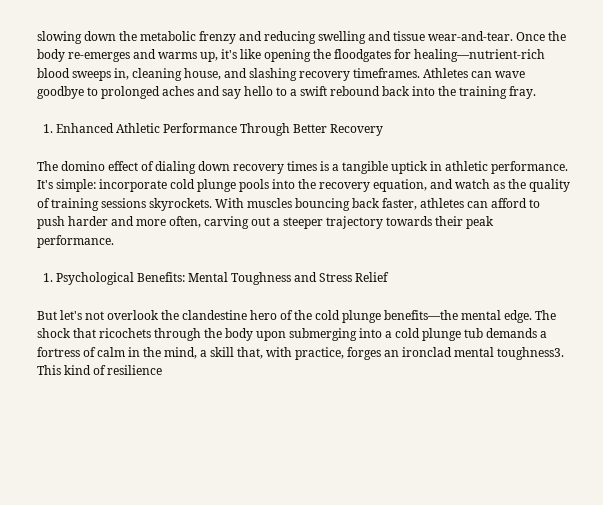slowing down the metabolic frenzy and reducing swelling and tissue wear-and-tear. Once the body re-emerges and warms up, it's like opening the floodgates for healing—nutrient-rich blood sweeps in, cleaning house, and slashing recovery timeframes. Athletes can wave goodbye to prolonged aches and say hello to a swift rebound back into the training fray.

  1. Enhanced Athletic Performance Through Better Recovery

The domino effect of dialing down recovery times is a tangible uptick in athletic performance. It's simple: incorporate cold plunge pools into the recovery equation, and watch as the quality of training sessions skyrockets. With muscles bouncing back faster, athletes can afford to push harder and more often, carving out a steeper trajectory towards their peak performance.

  1. Psychological Benefits: Mental Toughness and Stress Relief

But let's not overlook the clandestine hero of the cold plunge benefits—the mental edge. The shock that ricochets through the body upon submerging into a cold plunge tub demands a fortress of calm in the mind, a skill that, with practice, forges an ironclad mental toughness3. This kind of resilience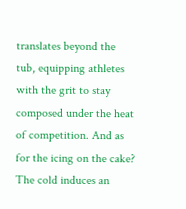translates beyond the tub, equipping athletes with the grit to stay composed under the heat of competition. And as for the icing on the cake? The cold induces an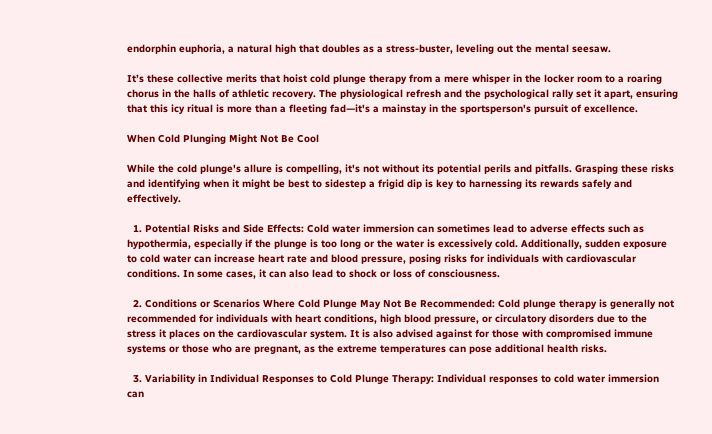endorphin euphoria, a natural high that doubles as a stress-buster, leveling out the mental seesaw.

It’s these collective merits that hoist cold plunge therapy from a mere whisper in the locker room to a roaring chorus in the halls of athletic recovery. The physiological refresh and the psychological rally set it apart, ensuring that this icy ritual is more than a fleeting fad—it's a mainstay in the sportsperson's pursuit of excellence.

When Cold Plunging Might Not Be Cool

While the cold plunge's allure is compelling, it's not without its potential perils and pitfalls. Grasping these risks and identifying when it might be best to sidestep a frigid dip is key to harnessing its rewards safely and effectively.

  1. Potential Risks and Side Effects: Cold water immersion can sometimes lead to adverse effects such as hypothermia, especially if the plunge is too long or the water is excessively cold. Additionally, sudden exposure to cold water can increase heart rate and blood pressure, posing risks for individuals with cardiovascular conditions. In some cases, it can also lead to shock or loss of consciousness.

  2. Conditions or Scenarios Where Cold Plunge May Not Be Recommended: Cold plunge therapy is generally not recommended for individuals with heart conditions, high blood pressure, or circulatory disorders due to the stress it places on the cardiovascular system. It is also advised against for those with compromised immune systems or those who are pregnant, as the extreme temperatures can pose additional health risks.

  3. Variability in Individual Responses to Cold Plunge Therapy: Individual responses to cold water immersion can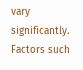vary significantly. Factors such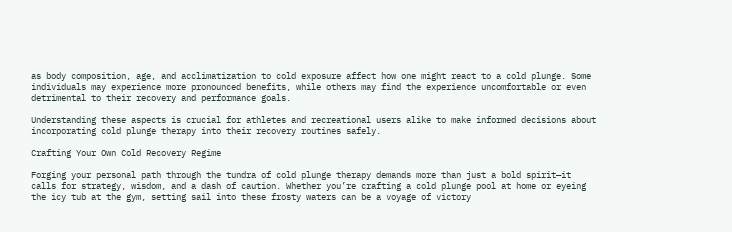as body composition, age, and acclimatization to cold exposure affect how one might react to a cold plunge. Some individuals may experience more pronounced benefits, while others may find the experience uncomfortable or even detrimental to their recovery and performance goals.

Understanding these aspects is crucial for athletes and recreational users alike to make informed decisions about incorporating cold plunge therapy into their recovery routines safely.

Crafting Your Own Cold Recovery Regime

Forging your personal path through the tundra of cold plunge therapy demands more than just a bold spirit—it calls for strategy, wisdom, and a dash of caution. Whether you’re crafting a cold plunge pool at home or eyeing the icy tub at the gym, setting sail into these frosty waters can be a voyage of victory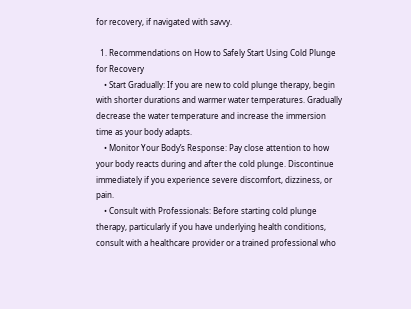for recovery, if navigated with savvy.

  1. Recommendations on How to Safely Start Using Cold Plunge for Recovery
    • Start Gradually: If you are new to cold plunge therapy, begin with shorter durations and warmer water temperatures. Gradually decrease the water temperature and increase the immersion time as your body adapts.
    • Monitor Your Body’s Response: Pay close attention to how your body reacts during and after the cold plunge. Discontinue immediately if you experience severe discomfort, dizziness, or pain.
    • Consult with Professionals: Before starting cold plunge therapy, particularly if you have underlying health conditions, consult with a healthcare provider or a trained professional who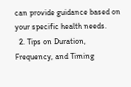can provide guidance based on your specific health needs.
  2. Tips on Duration, Frequency, and Timing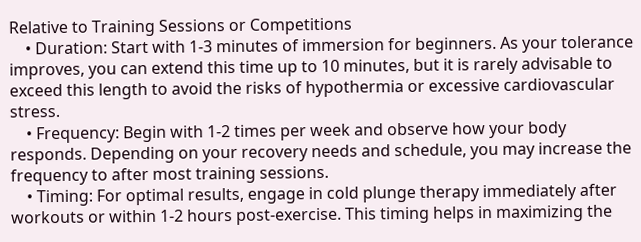Relative to Training Sessions or Competitions
    • Duration: Start with 1-3 minutes of immersion for beginners. As your tolerance improves, you can extend this time up to 10 minutes, but it is rarely advisable to exceed this length to avoid the risks of hypothermia or excessive cardiovascular stress.
    • Frequency: Begin with 1-2 times per week and observe how your body responds. Depending on your recovery needs and schedule, you may increase the frequency to after most training sessions.
    • Timing: For optimal results, engage in cold plunge therapy immediately after workouts or within 1-2 hours post-exercise. This timing helps in maximizing the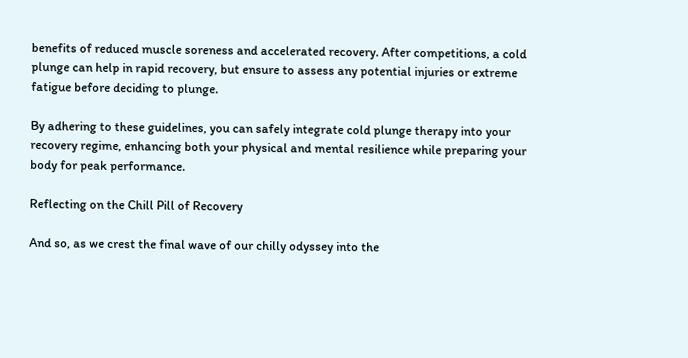benefits of reduced muscle soreness and accelerated recovery. After competitions, a cold plunge can help in rapid recovery, but ensure to assess any potential injuries or extreme fatigue before deciding to plunge.

By adhering to these guidelines, you can safely integrate cold plunge therapy into your recovery regime, enhancing both your physical and mental resilience while preparing your body for peak performance.

Reflecting on the Chill Pill of Recovery

And so, as we crest the final wave of our chilly odyssey into the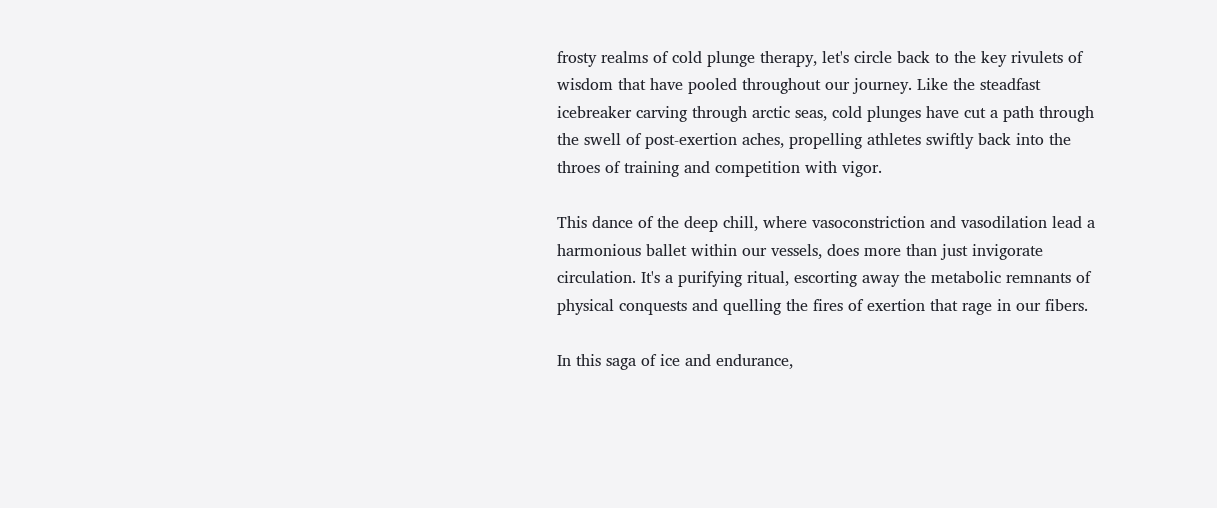frosty realms of cold plunge therapy, let's circle back to the key rivulets of wisdom that have pooled throughout our journey. Like the steadfast icebreaker carving through arctic seas, cold plunges have cut a path through the swell of post-exertion aches, propelling athletes swiftly back into the throes of training and competition with vigor.

This dance of the deep chill, where vasoconstriction and vasodilation lead a harmonious ballet within our vessels, does more than just invigorate circulation. It's a purifying ritual, escorting away the metabolic remnants of physical conquests and quelling the fires of exertion that rage in our fibers.

In this saga of ice and endurance,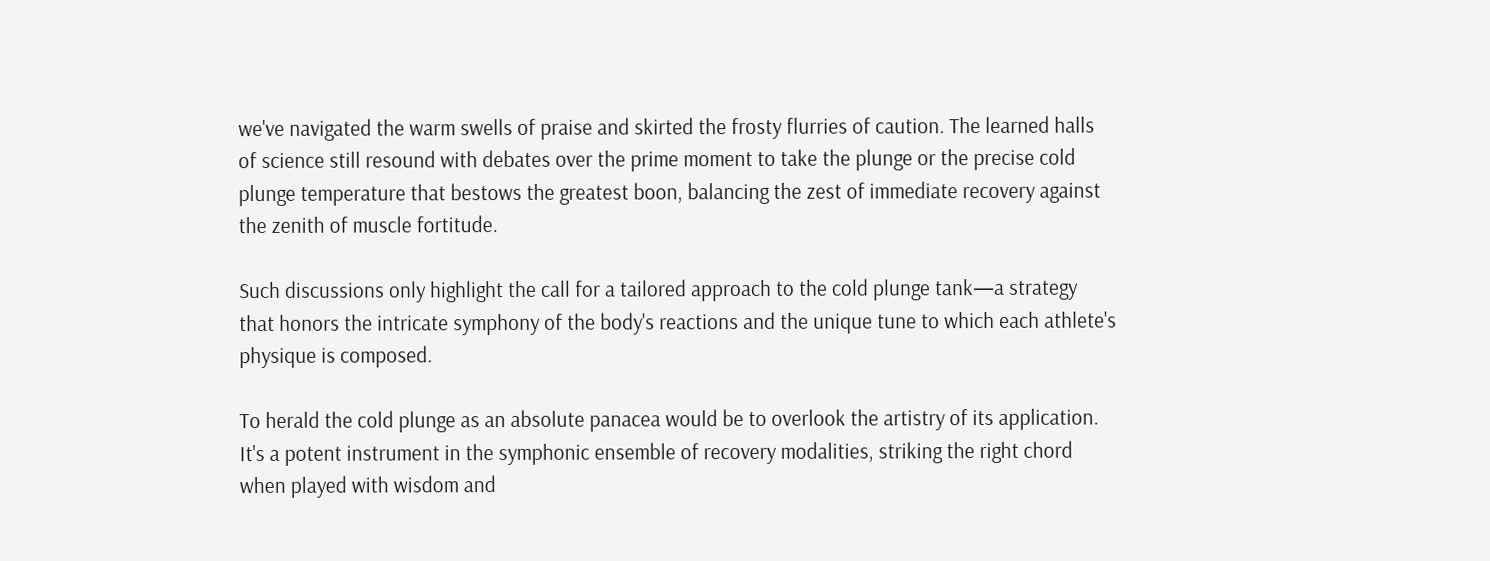we've navigated the warm swells of praise and skirted the frosty flurries of caution. The learned halls of science still resound with debates over the prime moment to take the plunge or the precise cold plunge temperature that bestows the greatest boon, balancing the zest of immediate recovery against the zenith of muscle fortitude.

Such discussions only highlight the call for a tailored approach to the cold plunge tank—a strategy that honors the intricate symphony of the body's reactions and the unique tune to which each athlete's physique is composed.

To herald the cold plunge as an absolute panacea would be to overlook the artistry of its application. It's a potent instrument in the symphonic ensemble of recovery modalities, striking the right chord when played with wisdom and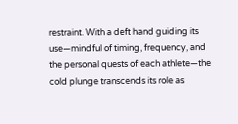restraint. With a deft hand guiding its use—mindful of timing, frequency, and the personal quests of each athlete—the cold plunge transcends its role as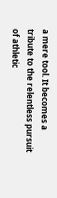a mere tool. It becomes a tribute to the relentless pursuit of athletic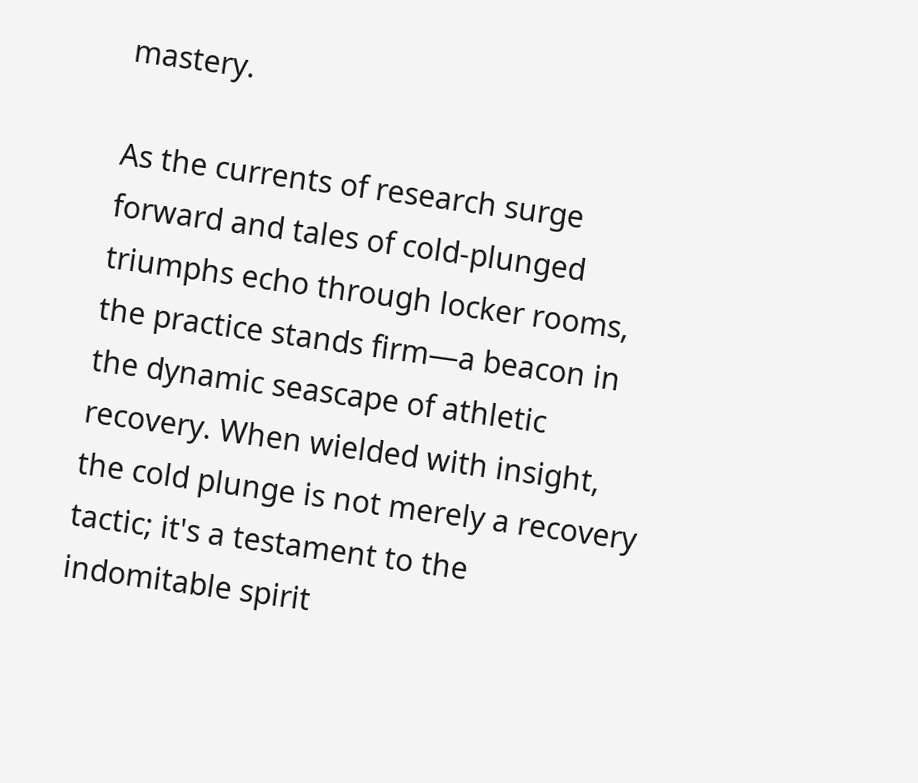mastery.

As the currents of research surge forward and tales of cold-plunged triumphs echo through locker rooms, the practice stands firm—a beacon in the dynamic seascape of athletic recovery. When wielded with insight, the cold plunge is not merely a recovery tactic; it's a testament to the indomitable spirit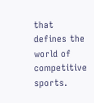that defines the world of competitive sports.